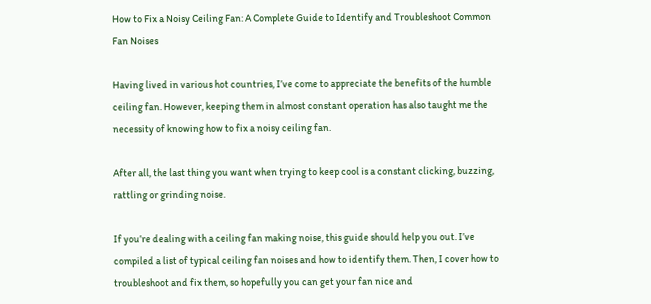How to Fix a Noisy Ceiling Fan: A Complete Guide to Identify and Troubleshoot Common Fan Noises

Having lived in various hot countries, I’ve come to appreciate the benefits of the humble ceiling fan. However, keeping them in almost constant operation has also taught me the necessity of knowing how to fix a noisy ceiling fan.

After all, the last thing you want when trying to keep cool is a constant clicking, buzzing, rattling or grinding noise.

If you’re dealing with a ceiling fan making noise, this guide should help you out. I’ve compiled a list of typical ceiling fan noises and how to identify them. Then, I cover how to troubleshoot and fix them, so hopefully you can get your fan nice and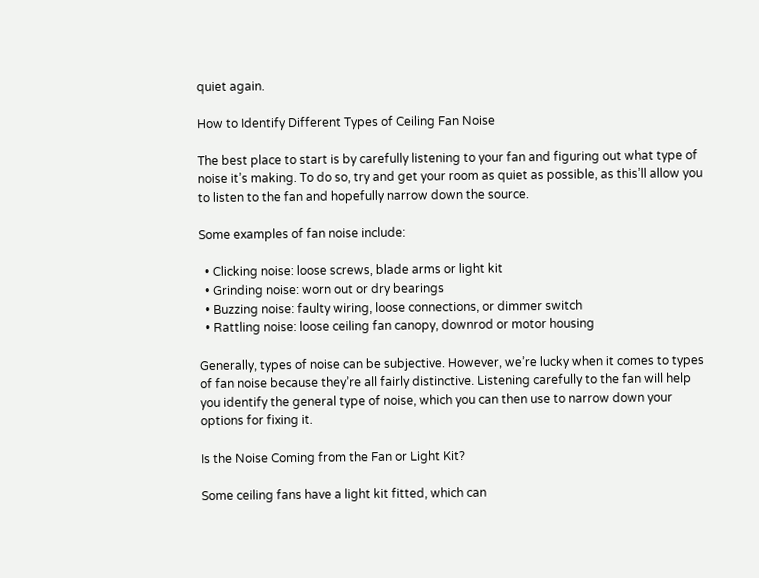quiet again.

How to Identify Different Types of Ceiling Fan Noise

The best place to start is by carefully listening to your fan and figuring out what type of noise it’s making. To do so, try and get your room as quiet as possible, as this’ll allow you to listen to the fan and hopefully narrow down the source.

Some examples of fan noise include:

  • Clicking noise: loose screws, blade arms or light kit
  • Grinding noise: worn out or dry bearings
  • Buzzing noise: faulty wiring, loose connections, or dimmer switch
  • Rattling noise: loose ceiling fan canopy, downrod or motor housing

Generally, types of noise can be subjective. However, we’re lucky when it comes to types of fan noise because they’re all fairly distinctive. Listening carefully to the fan will help you identify the general type of noise, which you can then use to narrow down your options for fixing it.

Is the Noise Coming from the Fan or Light Kit?

Some ceiling fans have a light kit fitted, which can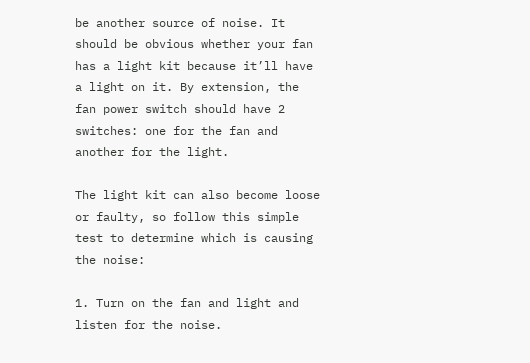be another source of noise. It should be obvious whether your fan has a light kit because it’ll have a light on it. By extension, the fan power switch should have 2 switches: one for the fan and another for the light.

The light kit can also become loose or faulty, so follow this simple test to determine which is causing the noise:

1. Turn on the fan and light and listen for the noise.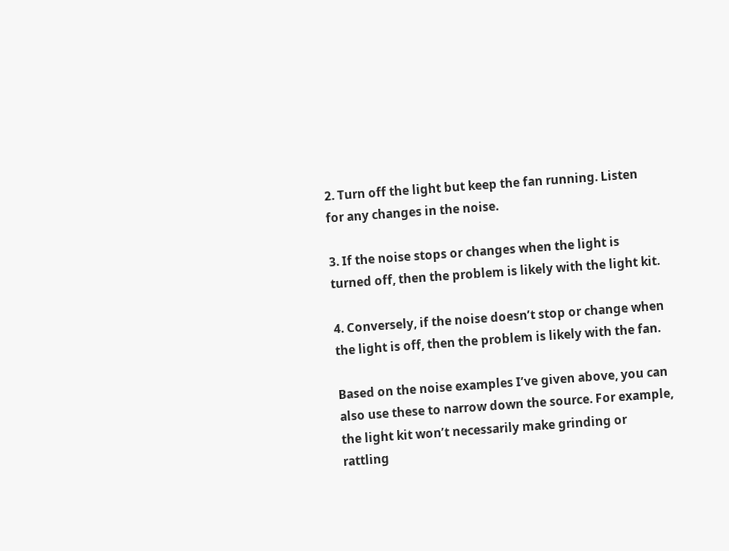2. Turn off the light but keep the fan running. Listen for any changes in the noise.

3. If the noise stops or changes when the light is turned off, then the problem is likely with the light kit.

4. Conversely, if the noise doesn’t stop or change when the light is off, then the problem is likely with the fan.

Based on the noise examples I’ve given above, you can also use these to narrow down the source. For example, the light kit won’t necessarily make grinding or rattling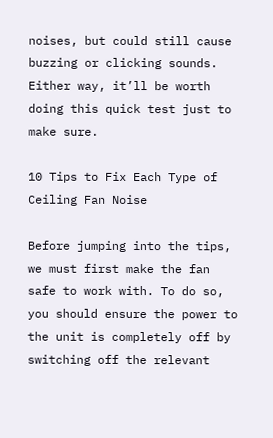noises, but could still cause buzzing or clicking sounds. Either way, it’ll be worth doing this quick test just to make sure.

10 Tips to Fix Each Type of Ceiling Fan Noise

Before jumping into the tips, we must first make the fan safe to work with. To do so, you should ensure the power to the unit is completely off by switching off the relevant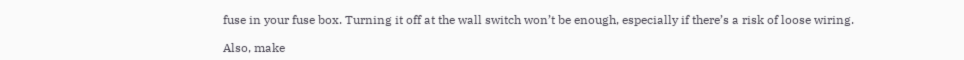fuse in your fuse box. Turning it off at the wall switch won’t be enough, especially if there’s a risk of loose wiring.

Also, make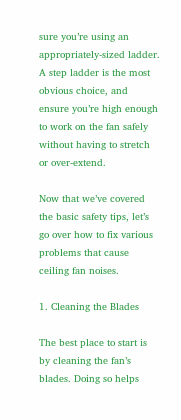sure you’re using an appropriately-sized ladder. A step ladder is the most obvious choice, and ensure you’re high enough to work on the fan safely without having to stretch or over-extend.

Now that we’ve covered the basic safety tips, let’s go over how to fix various problems that cause ceiling fan noises.

1. Cleaning the Blades

The best place to start is by cleaning the fan’s blades. Doing so helps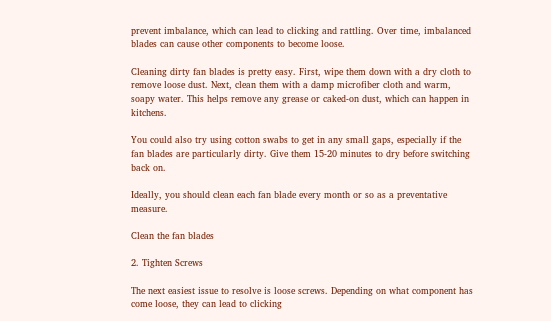prevent imbalance, which can lead to clicking and rattling. Over time, imbalanced blades can cause other components to become loose.

Cleaning dirty fan blades is pretty easy. First, wipe them down with a dry cloth to remove loose dust. Next, clean them with a damp microfiber cloth and warm, soapy water. This helps remove any grease or caked-on dust, which can happen in kitchens.

You could also try using cotton swabs to get in any small gaps, especially if the fan blades are particularly dirty. Give them 15-20 minutes to dry before switching back on.

Ideally, you should clean each fan blade every month or so as a preventative measure.

Clean the fan blades

2. Tighten Screws

The next easiest issue to resolve is loose screws. Depending on what component has come loose, they can lead to clicking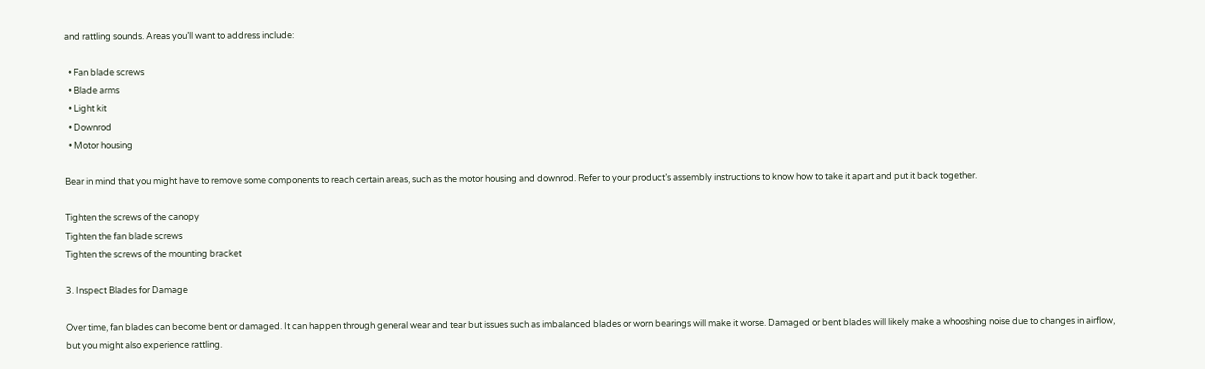and rattling sounds. Areas you’ll want to address include:

  • Fan blade screws
  • Blade arms
  • Light kit
  • Downrod
  • Motor housing

Bear in mind that you might have to remove some components to reach certain areas, such as the motor housing and downrod. Refer to your product’s assembly instructions to know how to take it apart and put it back together.

Tighten the screws of the canopy
Tighten the fan blade screws
Tighten the screws of the mounting bracket

3. Inspect Blades for Damage

Over time, fan blades can become bent or damaged. It can happen through general wear and tear but issues such as imbalanced blades or worn bearings will make it worse. Damaged or bent blades will likely make a whooshing noise due to changes in airflow, but you might also experience rattling.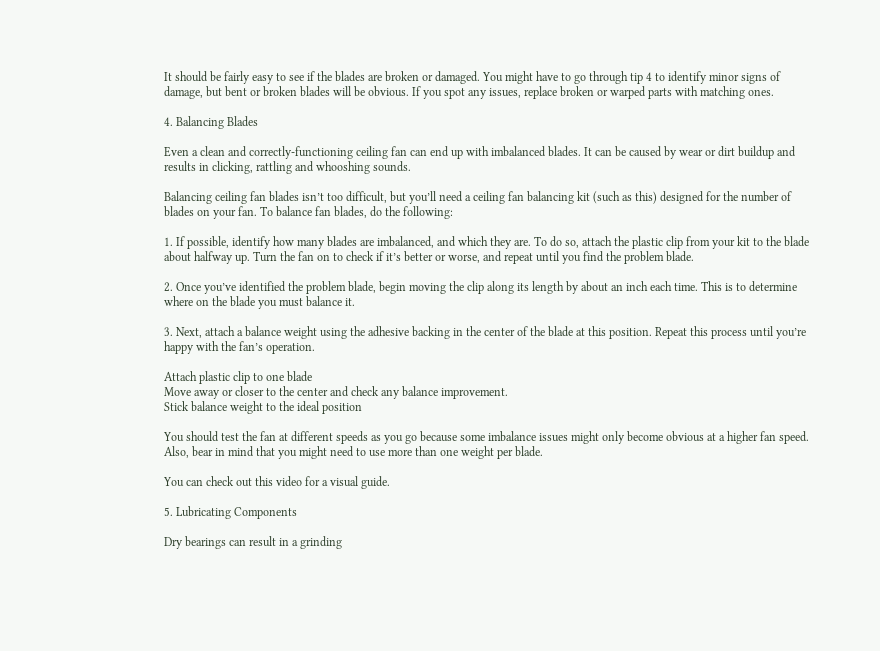It should be fairly easy to see if the blades are broken or damaged. You might have to go through tip 4 to identify minor signs of damage, but bent or broken blades will be obvious. If you spot any issues, replace broken or warped parts with matching ones.

4. Balancing Blades

Even a clean and correctly-functioning ceiling fan can end up with imbalanced blades. It can be caused by wear or dirt buildup and results in clicking, rattling and whooshing sounds.

Balancing ceiling fan blades isn’t too difficult, but you’ll need a ceiling fan balancing kit (such as this) designed for the number of blades on your fan. To balance fan blades, do the following:

1. If possible, identify how many blades are imbalanced, and which they are. To do so, attach the plastic clip from your kit to the blade about halfway up. Turn the fan on to check if it’s better or worse, and repeat until you find the problem blade.

2. Once you’ve identified the problem blade, begin moving the clip along its length by about an inch each time. This is to determine where on the blade you must balance it.

3. Next, attach a balance weight using the adhesive backing in the center of the blade at this position. Repeat this process until you’re happy with the fan’s operation.

Attach plastic clip to one blade
Move away or closer to the center and check any balance improvement.
Stick balance weight to the ideal position

You should test the fan at different speeds as you go because some imbalance issues might only become obvious at a higher fan speed. Also, bear in mind that you might need to use more than one weight per blade.

You can check out this video for a visual guide.

5. Lubricating Components

Dry bearings can result in a grinding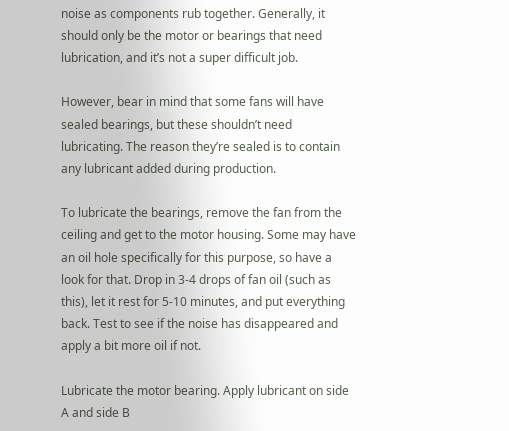noise as components rub together. Generally, it should only be the motor or bearings that need lubrication, and it’s not a super difficult job.

However, bear in mind that some fans will have sealed bearings, but these shouldn’t need lubricating. The reason they’re sealed is to contain any lubricant added during production.

To lubricate the bearings, remove the fan from the ceiling and get to the motor housing. Some may have an oil hole specifically for this purpose, so have a look for that. Drop in 3-4 drops of fan oil (such as this), let it rest for 5-10 minutes, and put everything back. Test to see if the noise has disappeared and apply a bit more oil if not.

Lubricate the motor bearing. Apply lubricant on side A and side B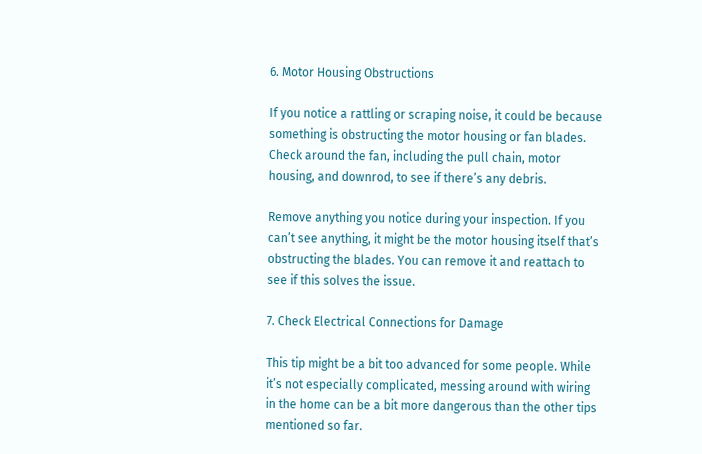6. Motor Housing Obstructions

If you notice a rattling or scraping noise, it could be because something is obstructing the motor housing or fan blades. Check around the fan, including the pull chain, motor housing, and downrod, to see if there’s any debris.

Remove anything you notice during your inspection. If you can’t see anything, it might be the motor housing itself that’s obstructing the blades. You can remove it and reattach to see if this solves the issue.

7. Check Electrical Connections for Damage

This tip might be a bit too advanced for some people. While it’s not especially complicated, messing around with wiring in the home can be a bit more dangerous than the other tips mentioned so far.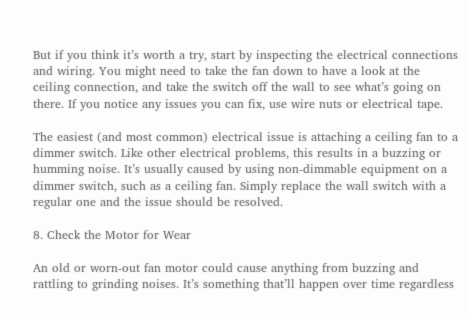But if you think it’s worth a try, start by inspecting the electrical connections and wiring. You might need to take the fan down to have a look at the ceiling connection, and take the switch off the wall to see what’s going on there. If you notice any issues you can fix, use wire nuts or electrical tape.

The easiest (and most common) electrical issue is attaching a ceiling fan to a dimmer switch. Like other electrical problems, this results in a buzzing or humming noise. It’s usually caused by using non-dimmable equipment on a dimmer switch, such as a ceiling fan. Simply replace the wall switch with a regular one and the issue should be resolved.

8. Check the Motor for Wear

An old or worn-out fan motor could cause anything from buzzing and rattling to grinding noises. It’s something that’ll happen over time regardless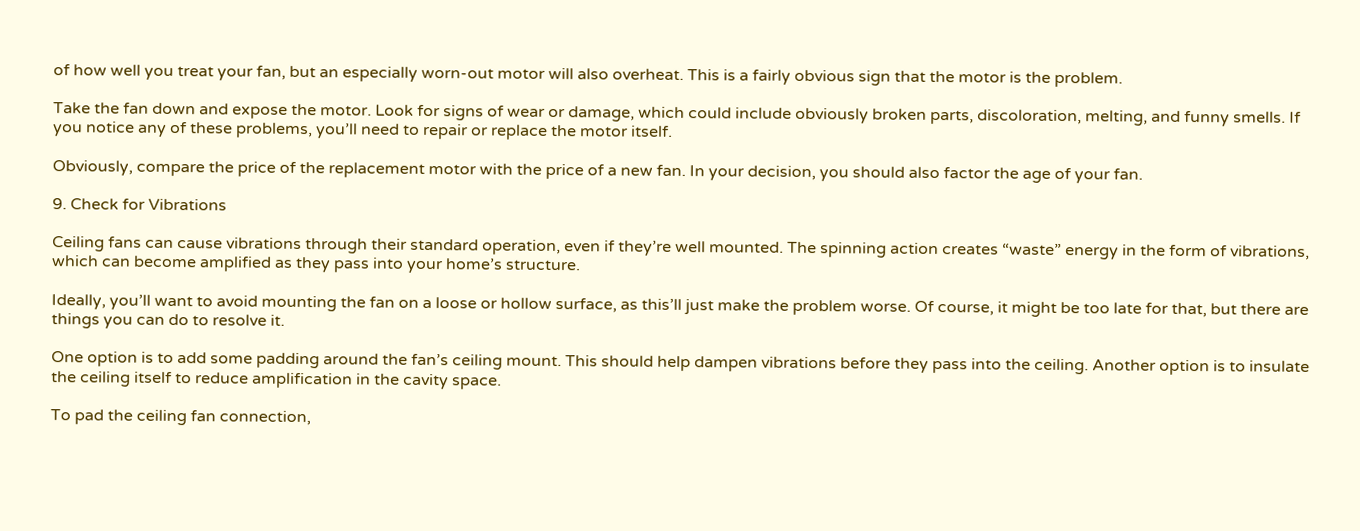of how well you treat your fan, but an especially worn-out motor will also overheat. This is a fairly obvious sign that the motor is the problem.

Take the fan down and expose the motor. Look for signs of wear or damage, which could include obviously broken parts, discoloration, melting, and funny smells. If you notice any of these problems, you’ll need to repair or replace the motor itself.

Obviously, compare the price of the replacement motor with the price of a new fan. In your decision, you should also factor the age of your fan.

9. Check for Vibrations

Ceiling fans can cause vibrations through their standard operation, even if they’re well mounted. The spinning action creates “waste” energy in the form of vibrations, which can become amplified as they pass into your home’s structure.

Ideally, you’ll want to avoid mounting the fan on a loose or hollow surface, as this’ll just make the problem worse. Of course, it might be too late for that, but there are things you can do to resolve it.

One option is to add some padding around the fan’s ceiling mount. This should help dampen vibrations before they pass into the ceiling. Another option is to insulate the ceiling itself to reduce amplification in the cavity space.

To pad the ceiling fan connection,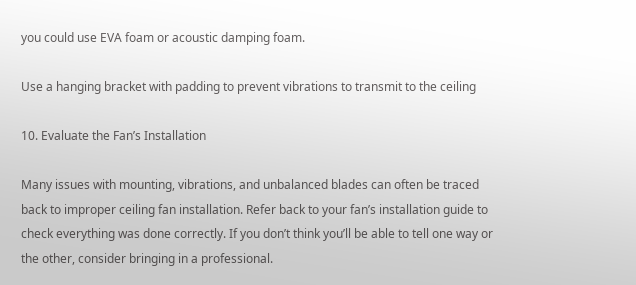you could use EVA foam or acoustic damping foam.

Use a hanging bracket with padding to prevent vibrations to transmit to the ceiling

10. Evaluate the Fan’s Installation

Many issues with mounting, vibrations, and unbalanced blades can often be traced back to improper ceiling fan installation. Refer back to your fan’s installation guide to check everything was done correctly. If you don’t think you’ll be able to tell one way or the other, consider bringing in a professional.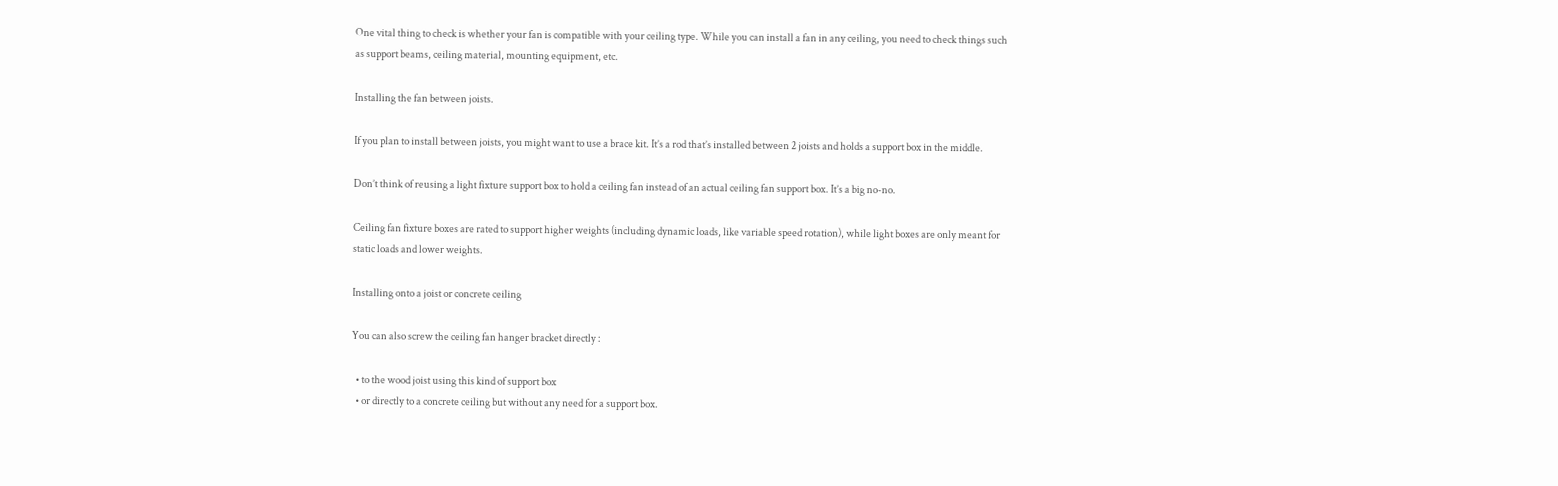One vital thing to check is whether your fan is compatible with your ceiling type. While you can install a fan in any ceiling, you need to check things such as support beams, ceiling material, mounting equipment, etc.

Installing the fan between joists.

If you plan to install between joists, you might want to use a brace kit. It’s a rod that’s installed between 2 joists and holds a support box in the middle.

Don’t think of reusing a light fixture support box to hold a ceiling fan instead of an actual ceiling fan support box. It’s a big no-no.

Ceiling fan fixture boxes are rated to support higher weights (including dynamic loads, like variable speed rotation), while light boxes are only meant for static loads and lower weights.

Installing onto a joist or concrete ceiling

You can also screw the ceiling fan hanger bracket directly :

  • to the wood joist using this kind of support box
  • or directly to a concrete ceiling but without any need for a support box.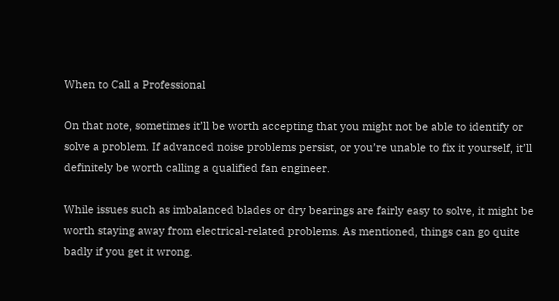When to Call a Professional

On that note, sometimes it’ll be worth accepting that you might not be able to identify or solve a problem. If advanced noise problems persist, or you’re unable to fix it yourself, it’ll definitely be worth calling a qualified fan engineer.

While issues such as imbalanced blades or dry bearings are fairly easy to solve, it might be worth staying away from electrical-related problems. As mentioned, things can go quite badly if you get it wrong.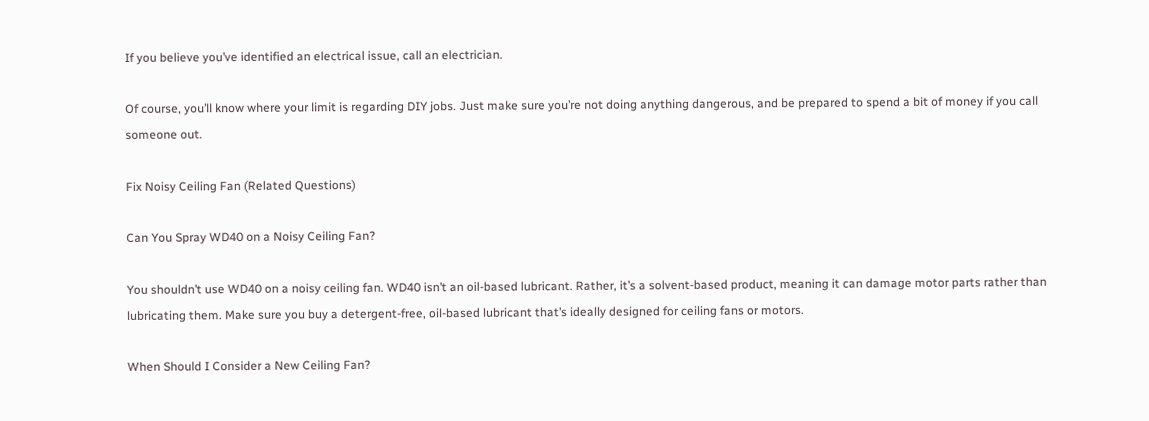If you believe you’ve identified an electrical issue, call an electrician.

Of course, you’ll know where your limit is regarding DIY jobs. Just make sure you’re not doing anything dangerous, and be prepared to spend a bit of money if you call someone out.

Fix Noisy Ceiling Fan (Related Questions)

Can You Spray WD40 on a Noisy Ceiling Fan?

You shouldn’t use WD40 on a noisy ceiling fan. WD40 isn’t an oil-based lubricant. Rather, it’s a solvent-based product, meaning it can damage motor parts rather than lubricating them. Make sure you buy a detergent-free, oil-based lubricant that’s ideally designed for ceiling fans or motors.

When Should I Consider a New Ceiling Fan?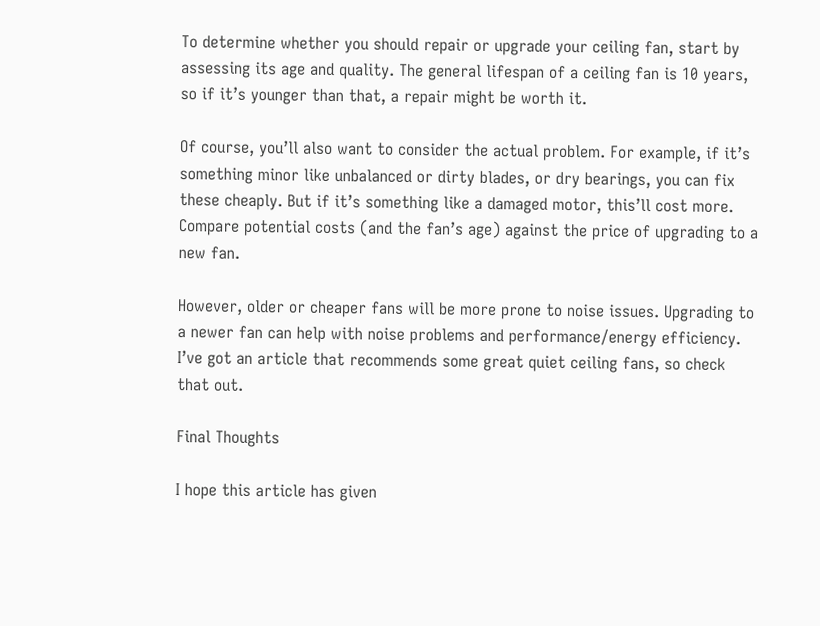To determine whether you should repair or upgrade your ceiling fan, start by assessing its age and quality. The general lifespan of a ceiling fan is 10 years, so if it’s younger than that, a repair might be worth it.

Of course, you’ll also want to consider the actual problem. For example, if it’s something minor like unbalanced or dirty blades, or dry bearings, you can fix these cheaply. But if it’s something like a damaged motor, this’ll cost more. Compare potential costs (and the fan’s age) against the price of upgrading to a new fan.

However, older or cheaper fans will be more prone to noise issues. Upgrading to a newer fan can help with noise problems and performance/energy efficiency. I’ve got an article that recommends some great quiet ceiling fans, so check that out.

Final Thoughts

I hope this article has given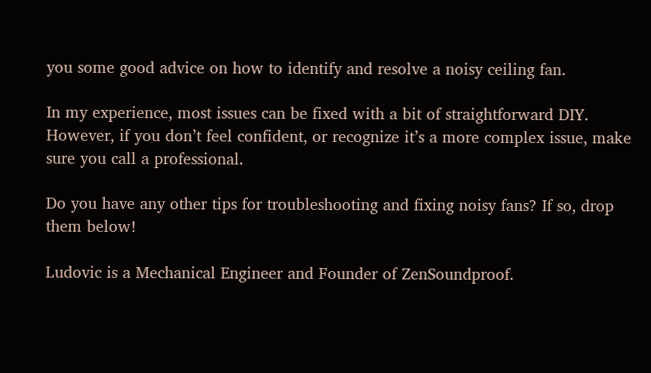you some good advice on how to identify and resolve a noisy ceiling fan.

In my experience, most issues can be fixed with a bit of straightforward DIY. However, if you don’t feel confident, or recognize it’s a more complex issue, make sure you call a professional.

Do you have any other tips for troubleshooting and fixing noisy fans? If so, drop them below!

Ludovic is a Mechanical Engineer and Founder of ZenSoundproof.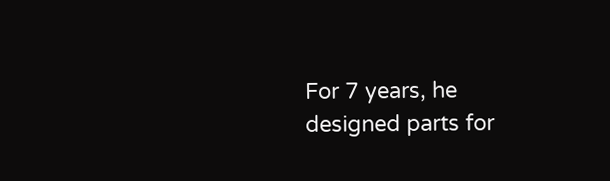For 7 years, he designed parts for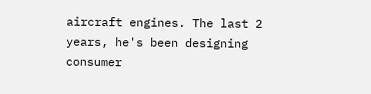aircraft engines. The last 2 years, he's been designing consumer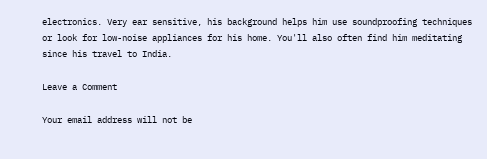electronics. Very ear sensitive, his background helps him use soundproofing techniques or look for low-noise appliances for his home. You'll also often find him meditating since his travel to India.

Leave a Comment

Your email address will not be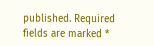published. Required fields are marked *